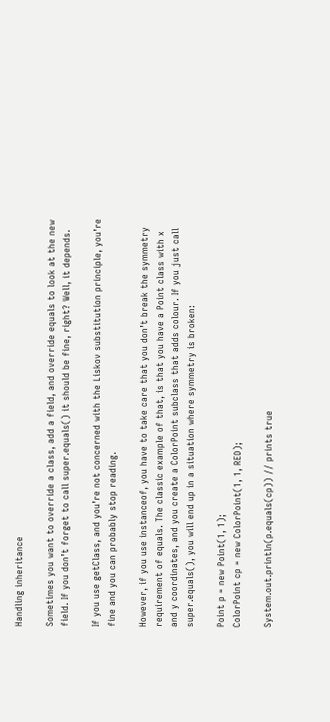Handling inheritance

Sometimes you want to override a class, add a field, and override equals to look at the new field. If you don’t forget to call super.equals() it should be fine, right? Well, it depends.

If you use getClass, and you’re not concerned with the Liskov substitution principle, you’re fine and you can probably stop reading.

However, if you use instanceof, you have to take care that you don’t break the symmetry requirement of equals. The classic example of that, is that you have a Point class with x and y coordinates, and you create a ColorPoint subclass that adds colour. If you just call super.equals(), you will end up in a situation where symmetry is broken:

Point p = new Point(1, 1);
ColorPoint cp = new ColorPoint(1, 1, RED);

System.out.println(p.equals(cp)) // prints true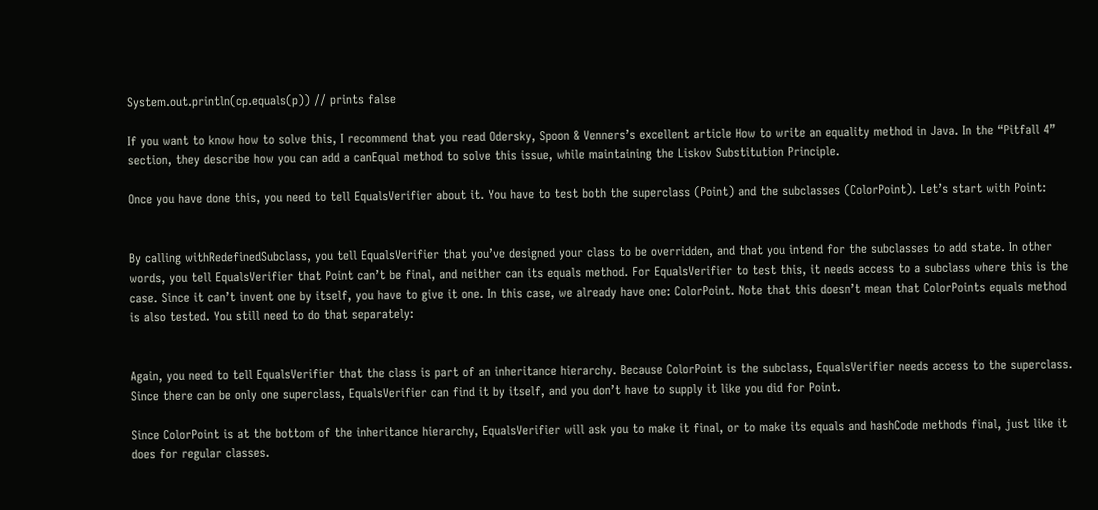System.out.println(cp.equals(p)) // prints false

If you want to know how to solve this, I recommend that you read Odersky, Spoon & Venners’s excellent article How to write an equality method in Java. In the “Pitfall 4” section, they describe how you can add a canEqual method to solve this issue, while maintaining the Liskov Substitution Principle.

Once you have done this, you need to tell EqualsVerifier about it. You have to test both the superclass (Point) and the subclasses (ColorPoint). Let’s start with Point:


By calling withRedefinedSubclass, you tell EqualsVerifier that you’ve designed your class to be overridden, and that you intend for the subclasses to add state. In other words, you tell EqualsVerifier that Point can’t be final, and neither can its equals method. For EqualsVerifier to test this, it needs access to a subclass where this is the case. Since it can’t invent one by itself, you have to give it one. In this case, we already have one: ColorPoint. Note that this doesn’t mean that ColorPoints equals method is also tested. You still need to do that separately:


Again, you need to tell EqualsVerifier that the class is part of an inheritance hierarchy. Because ColorPoint is the subclass, EqualsVerifier needs access to the superclass. Since there can be only one superclass, EqualsVerifier can find it by itself, and you don’t have to supply it like you did for Point.

Since ColorPoint is at the bottom of the inheritance hierarchy, EqualsVerifier will ask you to make it final, or to make its equals and hashCode methods final, just like it does for regular classes.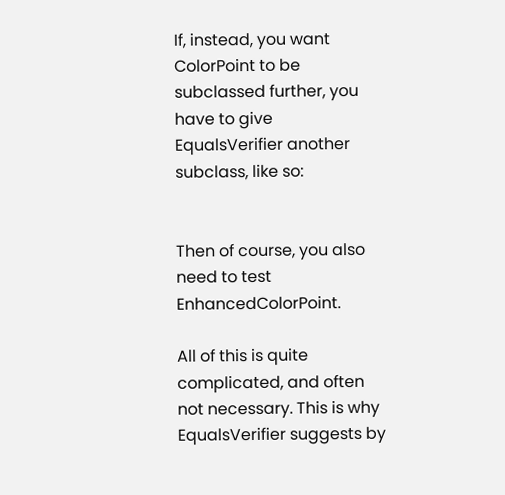If, instead, you want ColorPoint to be subclassed further, you have to give EqualsVerifier another subclass, like so:


Then of course, you also need to test EnhancedColorPoint.

All of this is quite complicated, and often not necessary. This is why EqualsVerifier suggests by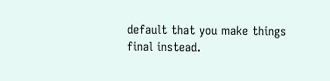default that you make things final instead.